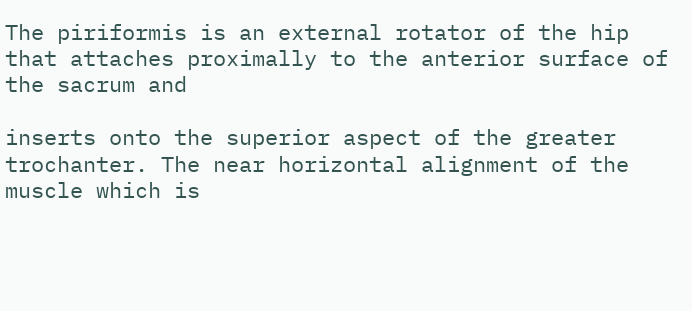The piriformis is an external rotator of the hip that attaches proximally to the anterior surface of the sacrum and

inserts onto the superior aspect of the greater trochanter. The near horizontal alignment of the muscle which is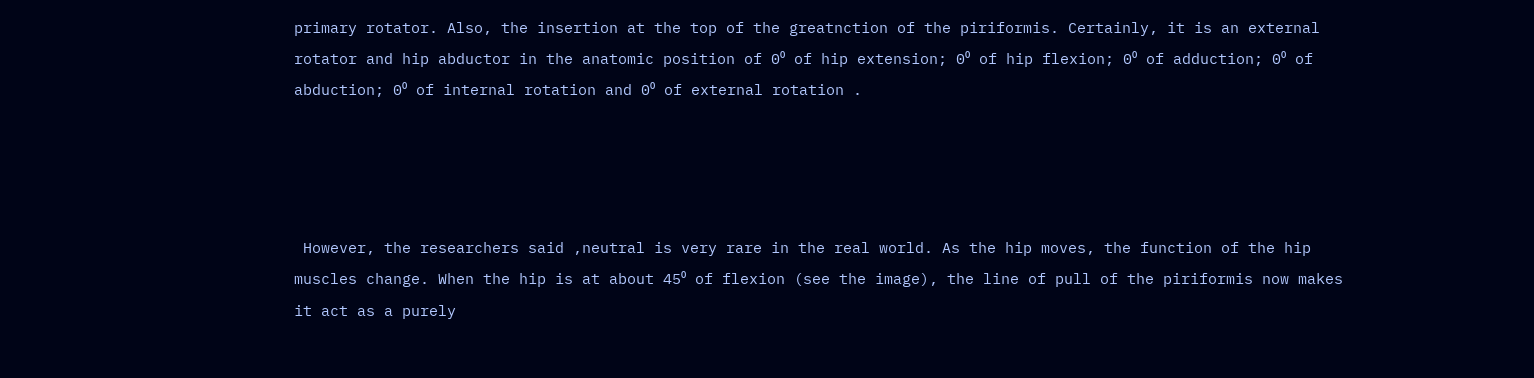primary rotator. Also, the insertion at the top of the greatnction of the piriformis. Certainly, it is an external rotator and hip abductor in the anatomic position of 0⁰ of hip extension; 0⁰ of hip flexion; 0⁰ of adduction; 0⁰ of abduction; 0⁰ of internal rotation and 0⁰ of external rotation .




 However, the researchers said ,neutral is very rare in the real world. As the hip moves, the function of the hip muscles change. When the hip is at about 45⁰ of flexion (see the image), the line of pull of the piriformis now makes it act as a purely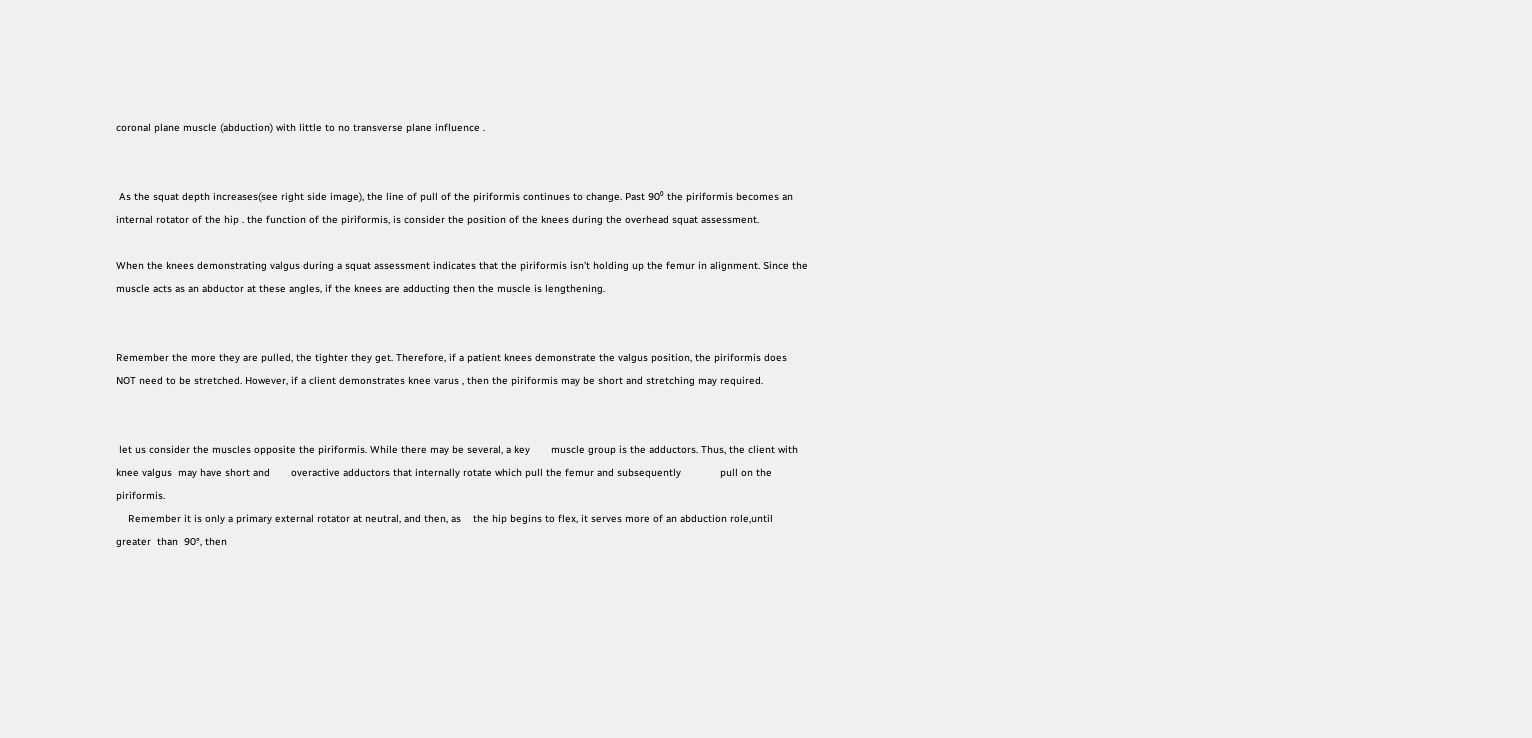coronal plane muscle (abduction) with little to no transverse plane influence .


 As the squat depth increases(see right side image), the line of pull of the piriformis continues to change. Past 90⁰ the piriformis becomes an internal rotator of the hip . the function of the piriformis, is consider the position of the knees during the overhead squat assessment.

When the knees demonstrating valgus during a squat assessment indicates that the piriformis isn’t holding up the femur in alignment. Since the muscle acts as an abductor at these angles, if the knees are adducting then the muscle is lengthening.


Remember the more they are pulled, the tighter they get. Therefore, if a patient knees demonstrate the valgus position, the piriformis does NOT need to be stretched. However, if a client demonstrates knee varus , then the piriformis may be short and stretching may required.


 let us consider the muscles opposite the piriformis. While there may be several, a key       muscle group is the adductors. Thus, the client with knee valgus  may have short and       overactive adductors that internally rotate which pull the femur and subsequently             pull on the piriformis.
    Remember it is only a primary external rotator at neutral, and then, as    the hip begins to flex, it serves more of an abduction role,until greater  than  90°, then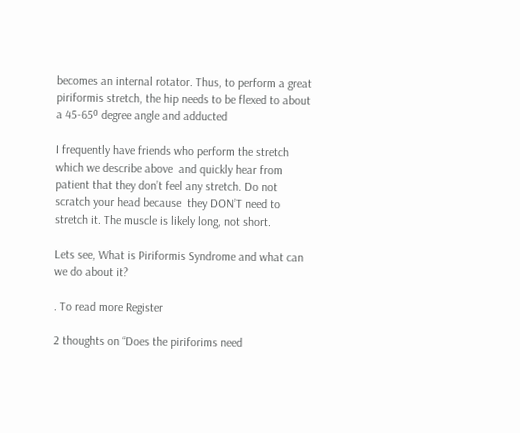becomes an internal rotator. Thus, to perform a great piriformis stretch, the hip needs to be flexed to about a 45-65⁰ degree angle and adducted

I frequently have friends who perform the stretch which we describe above  and quickly hear from patient that they don’t feel any stretch. Do not scratch your head because  they DON’T need to stretch it. The muscle is likely long, not short.

Lets see, What is Piriformis Syndrome and what can we do about it?

. To read more Register

2 thoughts on “Does the piriforims need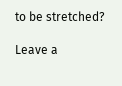to be stretched?

Leave a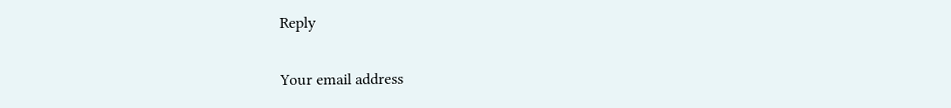Reply

Your email address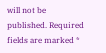will not be published. Required fields are marked *